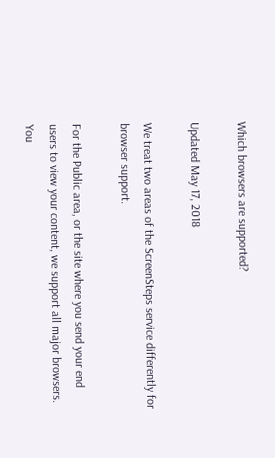Which browsers are supported?

Updated May 17, 2018

We treat two areas of the ScreenSteps service differently for browser support.

For the Public area, or the site where you send your end users to view your content, we support all major browsers. You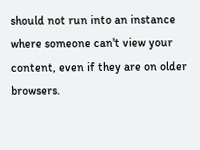should not run into an instance where someone can't view your content, even if they are on older browsers.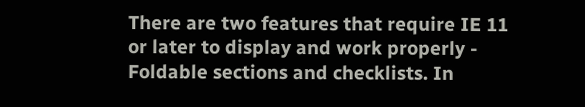There are two features that require IE 11 or later to display and work properly - Foldable sections and checklists. In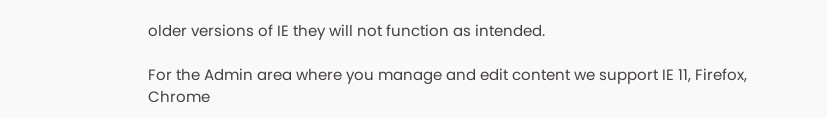older versions of IE they will not function as intended.

For the Admin area where you manage and edit content we support IE 11, Firefox, Chrome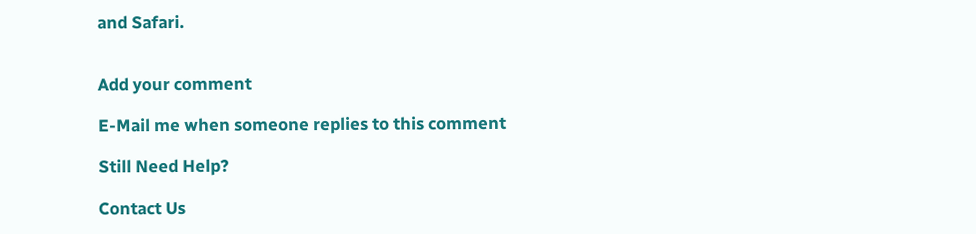and Safari.


Add your comment

E-Mail me when someone replies to this comment

Still Need Help?

Contact Us